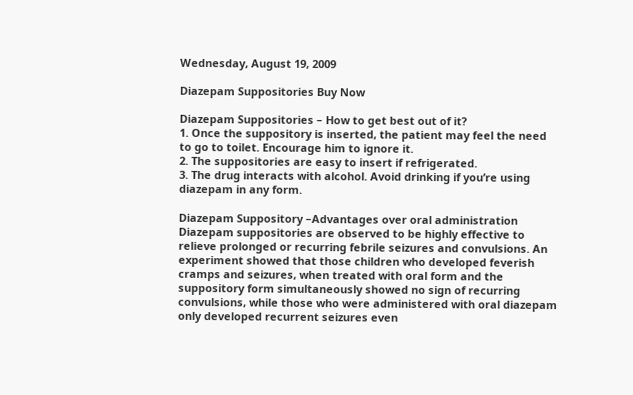Wednesday, August 19, 2009

Diazepam Suppositories Buy Now

Diazepam Suppositories – How to get best out of it?
1. Once the suppository is inserted, the patient may feel the need to go to toilet. Encourage him to ignore it.
2. The suppositories are easy to insert if refrigerated.
3. The drug interacts with alcohol. Avoid drinking if you’re using diazepam in any form.

Diazepam Suppository –Advantages over oral administration
Diazepam suppositories are observed to be highly effective to relieve prolonged or recurring febrile seizures and convulsions. An experiment showed that those children who developed feverish cramps and seizures, when treated with oral form and the suppository form simultaneously showed no sign of recurring convulsions, while those who were administered with oral diazepam only developed recurrent seizures even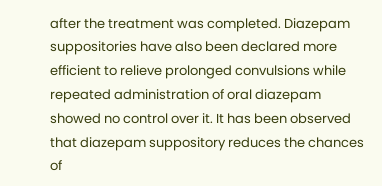after the treatment was completed. Diazepam suppositories have also been declared more efficient to relieve prolonged convulsions while repeated administration of oral diazepam showed no control over it. It has been observed that diazepam suppository reduces the chances of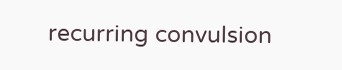recurring convulsion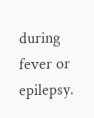during fever or epilepsy.